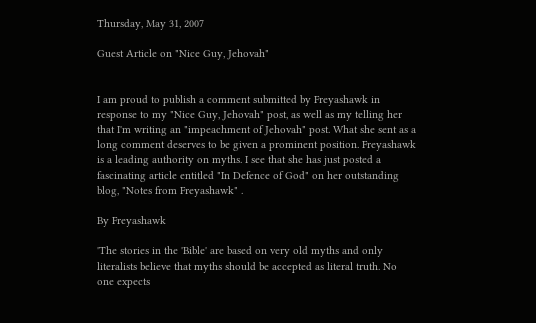Thursday, May 31, 2007

Guest Article on "Nice Guy, Jehovah"


I am proud to publish a comment submitted by Freyashawk in response to my "Nice Guy, Jehovah" post, as well as my telling her that I'm writing an "impeachment of Jehovah" post. What she sent as a long comment deserves to be given a prominent position. Freyashawk is a leading authority on myths. I see that she has just posted a fascinating article entitled "In Defence of God" on her outstanding blog, "Notes from Freyashawk" .

By Freyashawk

'The stories in the 'Bible' are based on very old myths and only literalists believe that myths should be accepted as literal truth. No one expects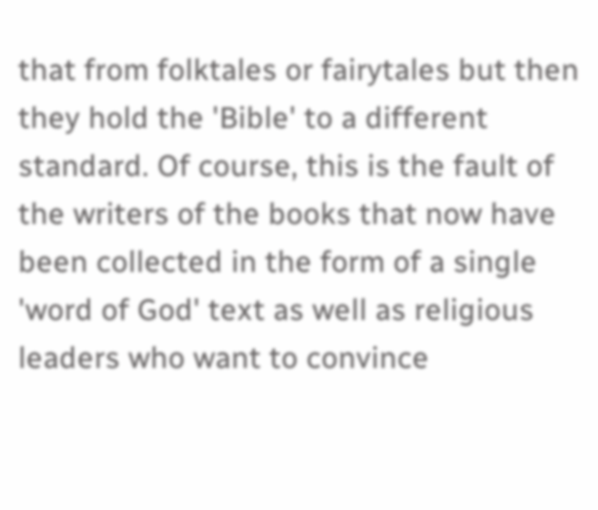that from folktales or fairytales but then they hold the 'Bible' to a different standard. Of course, this is the fault of the writers of the books that now have been collected in the form of a single 'word of God' text as well as religious leaders who want to convince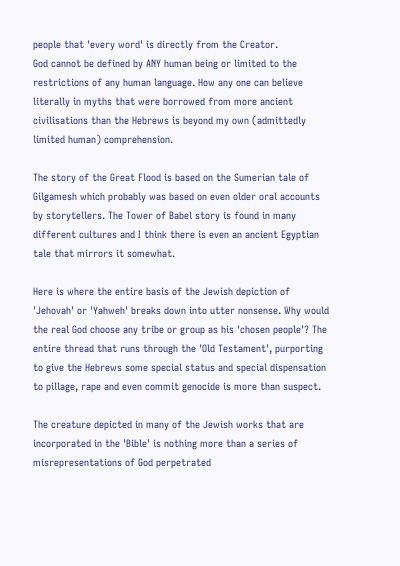people that 'every word' is directly from the Creator.
God cannot be defined by ANY human being or limited to the restrictions of any human language. How any one can believe literally in myths that were borrowed from more ancient civilisations than the Hebrews is beyond my own (admittedly limited human) comprehension.

The story of the Great Flood is based on the Sumerian tale of Gilgamesh which probably was based on even older oral accounts by storytellers. The Tower of Babel story is found in many different cultures and I think there is even an ancient Egyptian tale that mirrors it somewhat.

Here is where the entire basis of the Jewish depiction of 'Jehovah' or 'Yahweh' breaks down into utter nonsense. Why would the real God choose any tribe or group as his 'chosen people'? The entire thread that runs through the 'Old Testament', purporting to give the Hebrews some special status and special dispensation to pillage, rape and even commit genocide is more than suspect.

The creature depicted in many of the Jewish works that are incorporated in the 'Bible' is nothing more than a series of misrepresentations of God perpetrated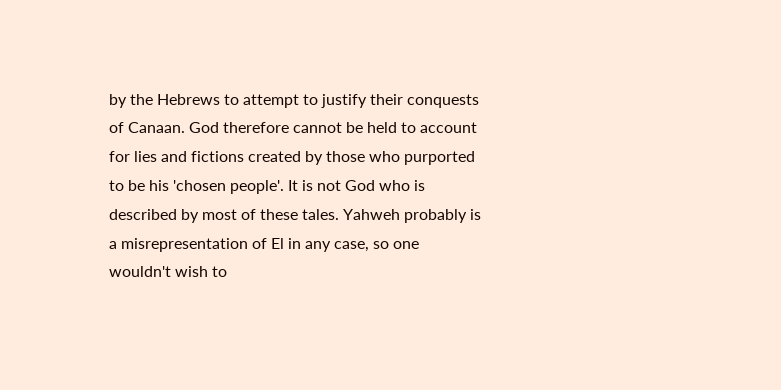by the Hebrews to attempt to justify their conquests of Canaan. God therefore cannot be held to account for lies and fictions created by those who purported to be his 'chosen people'. It is not God who is described by most of these tales. Yahweh probably is a misrepresentation of El in any case, so one
wouldn't wish to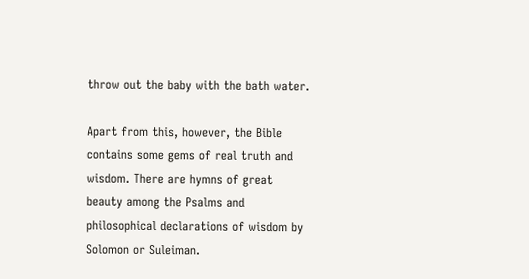throw out the baby with the bath water.

Apart from this, however, the Bible contains some gems of real truth and wisdom. There are hymns of great beauty among the Psalms and philosophical declarations of wisdom by Solomon or Suleiman.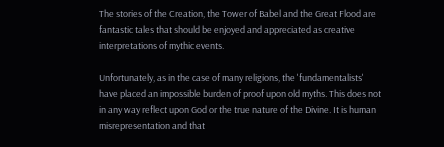The stories of the Creation, the Tower of Babel and the Great Flood are fantastic tales that should be enjoyed and appreciated as creative interpretations of mythic events.

Unfortunately, as in the case of many religions, the 'fundamentalists' have placed an impossible burden of proof upon old myths. This does not in any way reflect upon God or the true nature of the Divine. It is human misrepresentation and that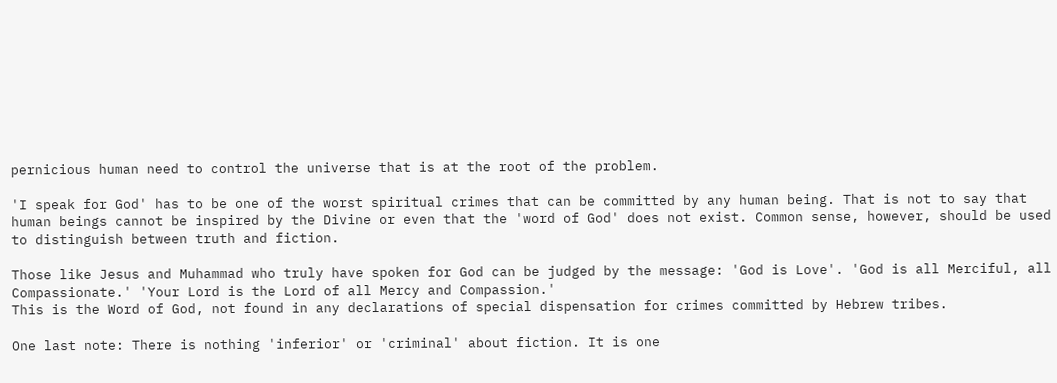pernicious human need to control the universe that is at the root of the problem.

'I speak for God' has to be one of the worst spiritual crimes that can be committed by any human being. That is not to say that human beings cannot be inspired by the Divine or even that the 'word of God' does not exist. Common sense, however, should be used to distinguish between truth and fiction.

Those like Jesus and Muhammad who truly have spoken for God can be judged by the message: 'God is Love'. 'God is all Merciful, all Compassionate.' 'Your Lord is the Lord of all Mercy and Compassion.'
This is the Word of God, not found in any declarations of special dispensation for crimes committed by Hebrew tribes.

One last note: There is nothing 'inferior' or 'criminal' about fiction. It is one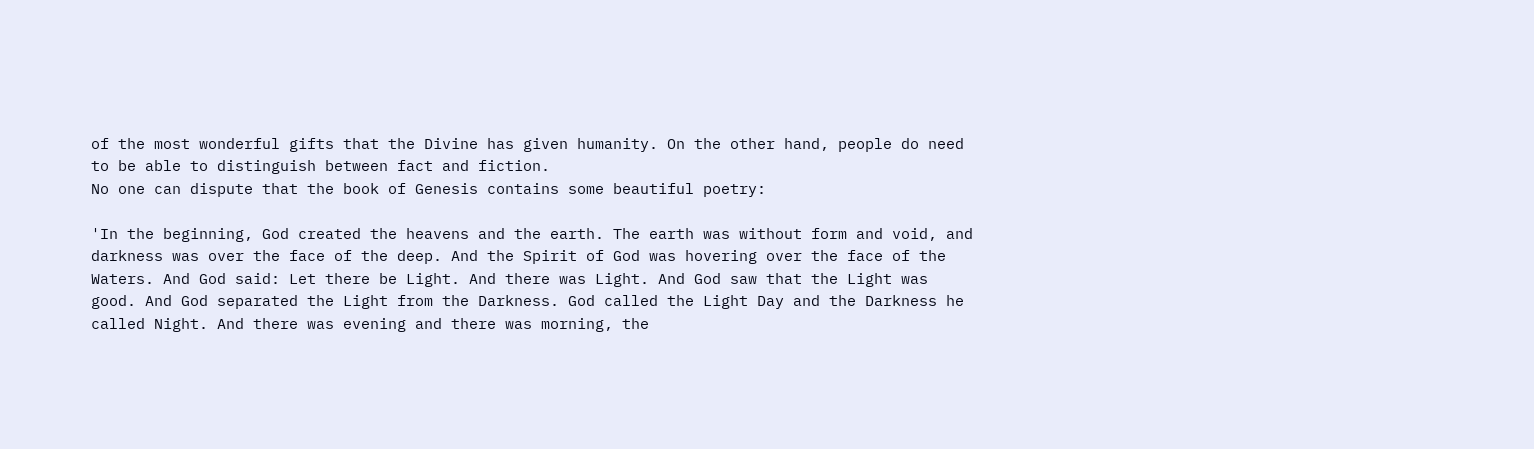of the most wonderful gifts that the Divine has given humanity. On the other hand, people do need to be able to distinguish between fact and fiction.
No one can dispute that the book of Genesis contains some beautiful poetry:

'In the beginning, God created the heavens and the earth. The earth was without form and void, and darkness was over the face of the deep. And the Spirit of God was hovering over the face of the Waters. And God said: Let there be Light. And there was Light. And God saw that the Light was good. And God separated the Light from the Darkness. God called the Light Day and the Darkness he called Night. And there was evening and there was morning, the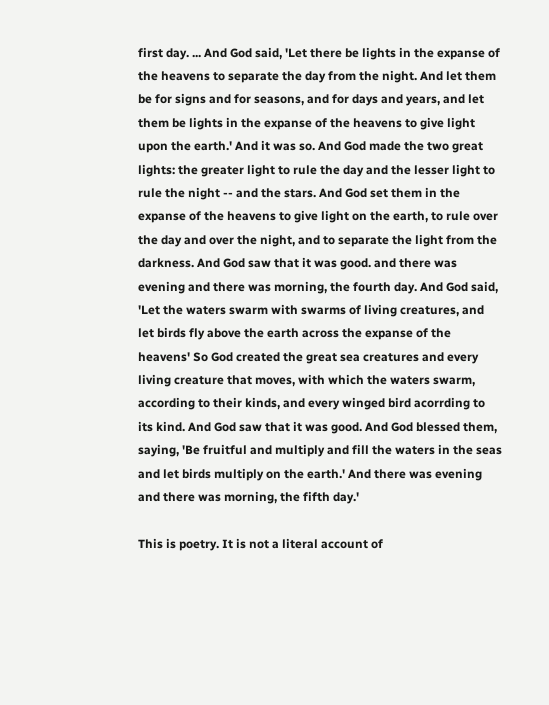first day. ... And God said, 'Let there be lights in the expanse of the heavens to separate the day from the night. And let them be for signs and for seasons, and for days and years, and let them be lights in the expanse of the heavens to give light upon the earth.' And it was so. And God made the two great lights: the greater light to rule the day and the lesser light to rule the night -- and the stars. And God set them in the expanse of the heavens to give light on the earth, to rule over the day and over the night, and to separate the light from the darkness. And God saw that it was good. and there was evening and there was morning, the fourth day. And God said, 'Let the waters swarm with swarms of living creatures, and let birds fly above the earth across the expanse of the heavens' So God created the great sea creatures and every living creature that moves, with which the waters swarm, according to their kinds, and every winged bird acorrding to its kind. And God saw that it was good. And God blessed them, saying, 'Be fruitful and multiply and fill the waters in the seas and let birds multiply on the earth.' And there was evening and there was morning, the fifth day.'

This is poetry. It is not a literal account of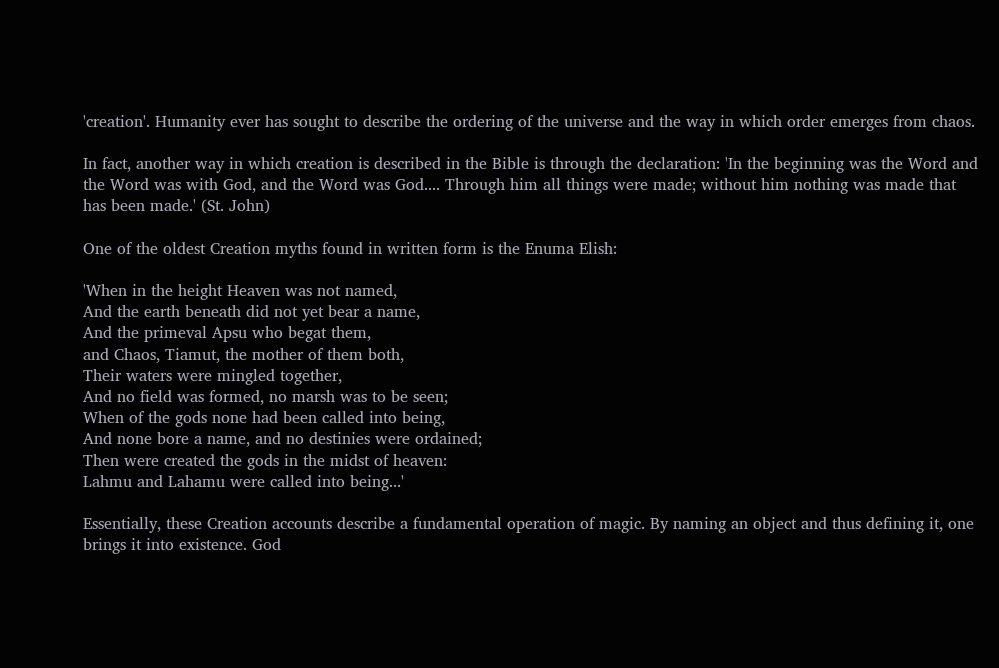'creation'. Humanity ever has sought to describe the ordering of the universe and the way in which order emerges from chaos.

In fact, another way in which creation is described in the Bible is through the declaration: 'In the beginning was the Word and the Word was with God, and the Word was God.... Through him all things were made; without him nothing was made that has been made.' (St. John)

One of the oldest Creation myths found in written form is the Enuma Elish:

'When in the height Heaven was not named,
And the earth beneath did not yet bear a name,
And the primeval Apsu who begat them,
and Chaos, Tiamut, the mother of them both,
Their waters were mingled together,
And no field was formed, no marsh was to be seen;
When of the gods none had been called into being,
And none bore a name, and no destinies were ordained;
Then were created the gods in the midst of heaven:
Lahmu and Lahamu were called into being...'

Essentially, these Creation accounts describe a fundamental operation of magic. By naming an object and thus defining it, one brings it into existence. God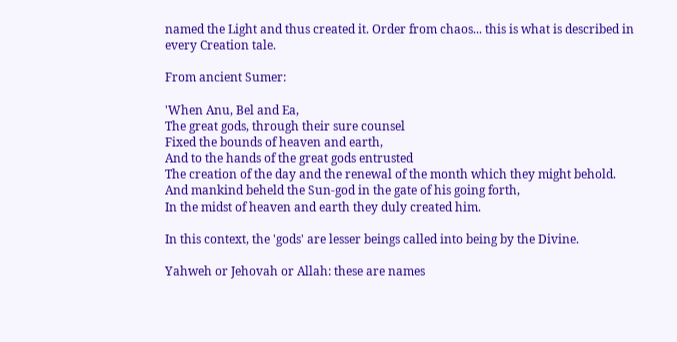named the Light and thus created it. Order from chaos... this is what is described in every Creation tale.

From ancient Sumer:

'When Anu, Bel and Ea,
The great gods, through their sure counsel
Fixed the bounds of heaven and earth,
And to the hands of the great gods entrusted
The creation of the day and the renewal of the month which they might behold.
And mankind beheld the Sun-god in the gate of his going forth,
In the midst of heaven and earth they duly created him.

In this context, the 'gods' are lesser beings called into being by the Divine.

Yahweh or Jehovah or Allah: these are names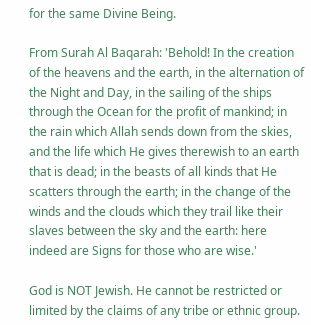for the same Divine Being.

From Surah Al Baqarah: 'Behold! In the creation of the heavens and the earth, in the alternation of the Night and Day, in the sailing of the ships through the Ocean for the profit of mankind; in the rain which Allah sends down from the skies, and the life which He gives therewish to an earth that is dead; in the beasts of all kinds that He scatters through the earth; in the change of the winds and the clouds which they trail like their slaves between the sky and the earth: here indeed are Signs for those who are wise.'

God is NOT Jewish. He cannot be restricted or limited by the claims of any tribe or ethnic group.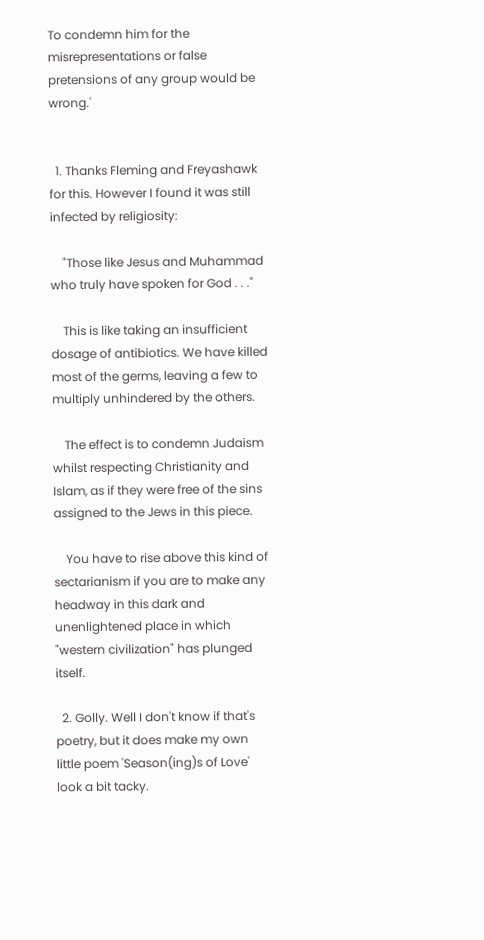To condemn him for the misrepresentations or false pretensions of any group would be wrong.'


  1. Thanks Fleming and Freyashawk for this. However I found it was still infected by religiosity:

    "Those like Jesus and Muhammad who truly have spoken for God . . ."

    This is like taking an insufficient dosage of antibiotics. We have killed most of the germs, leaving a few to multiply unhindered by the others.

    The effect is to condemn Judaism whilst respecting Christianity and Islam, as if they were free of the sins assigned to the Jews in this piece.

    You have to rise above this kind of sectarianism if you are to make any headway in this dark and unenlightened place in which "western civilization" has plunged itself.

  2. Golly. Well I don't know if that's poetry, but it does make my own little poem 'Season(ing)s of Love' look a bit tacky.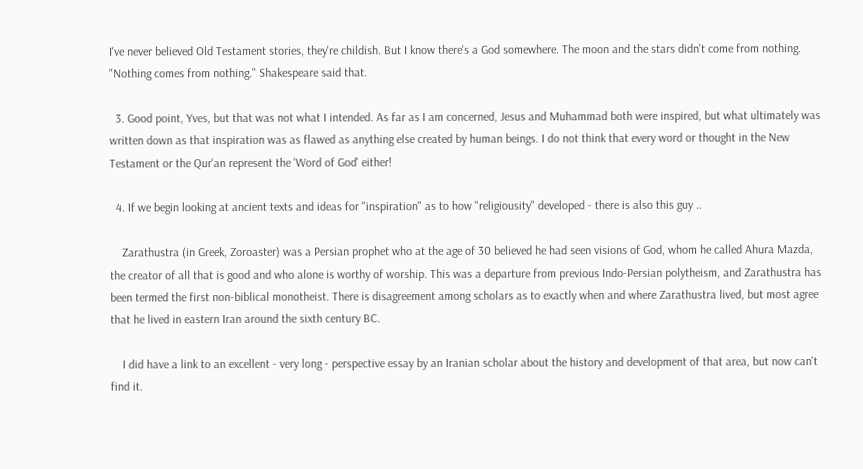I've never believed Old Testament stories, they're childish. But I know there's a God somewhere. The moon and the stars didn't come from nothing. "Nothing comes from nothing." Shakespeare said that.

  3. Good point, Yves, but that was not what I intended. As far as I am concerned, Jesus and Muhammad both were inspired, but what ultimately was written down as that inspiration was as flawed as anything else created by human beings. I do not think that every word or thought in the New Testament or the Qur'an represent the 'Word of God' either!

  4. If we begin looking at ancient texts and ideas for "inspiration" as to how "religiousity" developed - there is also this guy ..

    Zarathustra (in Greek, Zoroaster) was a Persian prophet who at the age of 30 believed he had seen visions of God, whom he called Ahura Mazda, the creator of all that is good and who alone is worthy of worship. This was a departure from previous Indo-Persian polytheism, and Zarathustra has been termed the first non-biblical monotheist. There is disagreement among scholars as to exactly when and where Zarathustra lived, but most agree that he lived in eastern Iran around the sixth century BC.

    I did have a link to an excellent - very long - perspective essay by an Iranian scholar about the history and development of that area, but now can't find it.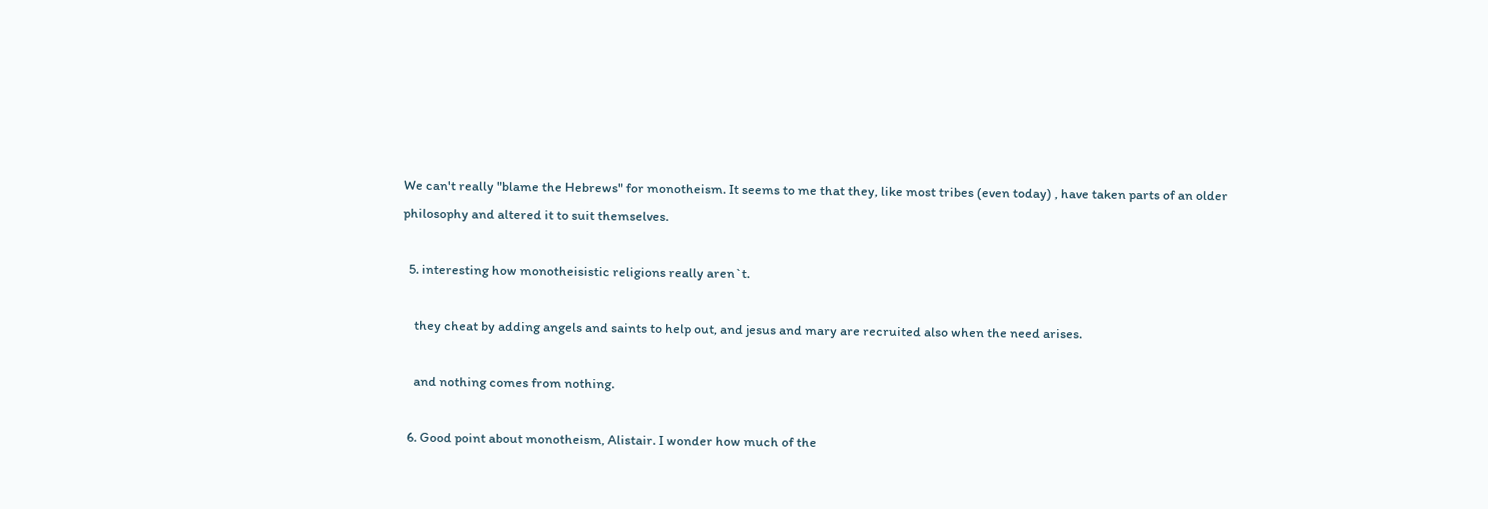We can't really "blame the Hebrews" for monotheism. It seems to me that they, like most tribes (even today) , have taken parts of an older philosophy and altered it to suit themselves.

  5. interesting how monotheisistic religions really aren`t.

    they cheat by adding angels and saints to help out, and jesus and mary are recruited also when the need arises.

    and nothing comes from nothing.

  6. Good point about monotheism, Alistair. I wonder how much of the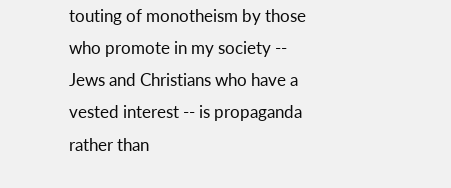touting of monotheism by those who promote in my society -- Jews and Christians who have a vested interest -- is propaganda rather than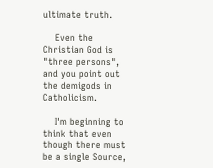ultimate truth.

    Even the Christian God is "three persons", and you point out the demigods in Catholicism.

    I'm beginning to think that even though there must be a single Source,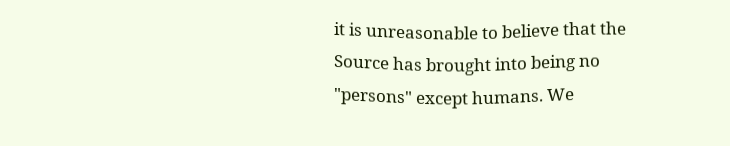it is unreasonable to believe that the Source has brought into being no "persons" except humans. We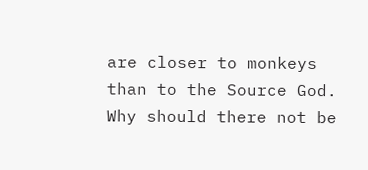are closer to monkeys than to the Source God. Why should there not be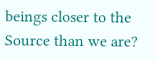beings closer to the Source than we are?